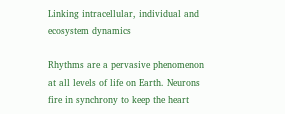Linking intracellular, individual and ecosystem dynamics

Rhythms are a pervasive phenomenon at all levels of life on Earth. Neurons fire in synchrony to keep the heart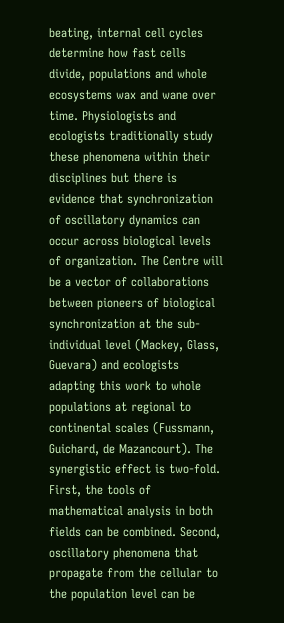beating, internal cell cycles determine how fast cells divide, populations and whole ecosystems wax and wane over time. Physiologists and ecologists traditionally study these phenomena within their disciplines but there is evidence that synchronization of oscillatory dynamics can occur across biological levels of organization. The Centre will be a vector of collaborations between pioneers of biological synchronization at the sub-individual level (Mackey, Glass, Guevara) and ecologists adapting this work to whole populations at regional to continental scales (Fussmann, Guichard, de Mazancourt). The synergistic effect is two-fold. First, the tools of mathematical analysis in both fields can be combined. Second, oscillatory phenomena that propagate from the cellular to the population level can be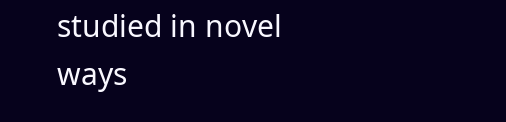studied in novel ways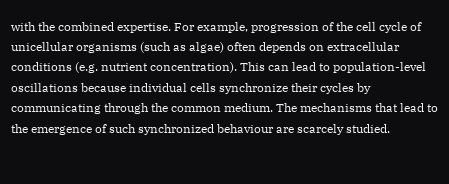with the combined expertise. For example, progression of the cell cycle of unicellular organisms (such as algae) often depends on extracellular conditions (e.g. nutrient concentration). This can lead to population-level oscillations because individual cells synchronize their cycles by communicating through the common medium. The mechanisms that lead to the emergence of such synchronized behaviour are scarcely studied.